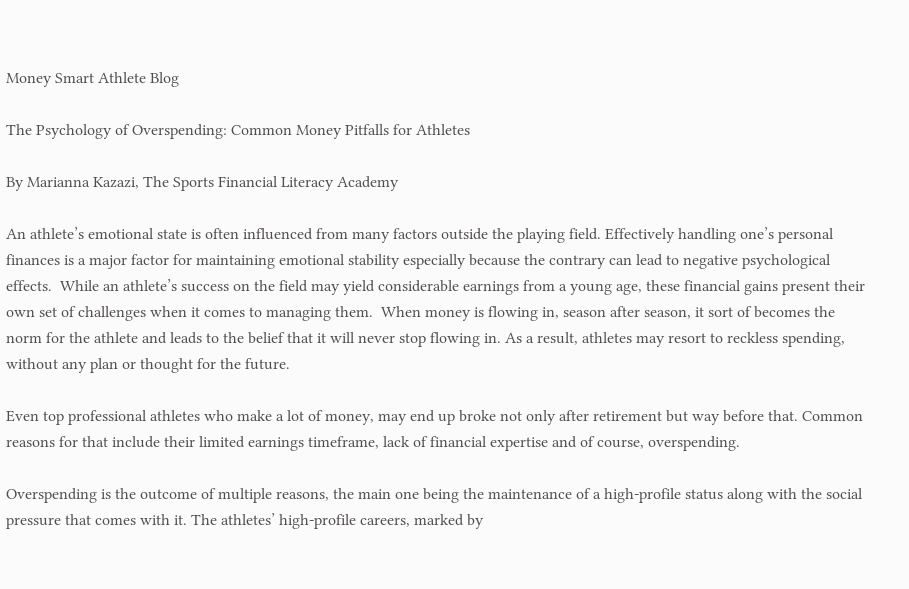Money Smart Athlete Blog

The Psychology of Overspending: Common Money Pitfalls for Athletes

By Marianna Kazazi, The Sports Financial Literacy Academy

An athlete’s emotional state is often influenced from many factors outside the playing field. Effectively handling one’s personal finances is a major factor for maintaining emotional stability especially because the contrary can lead to negative psychological effects.  While an athlete’s success on the field may yield considerable earnings from a young age, these financial gains present their own set of challenges when it comes to managing them.  When money is flowing in, season after season, it sort of becomes the norm for the athlete and leads to the belief that it will never stop flowing in. As a result, athletes may resort to reckless spending, without any plan or thought for the future.

Even top professional athletes who make a lot of money, may end up broke not only after retirement but way before that. Common reasons for that include their limited earnings timeframe, lack of financial expertise and of course, overspending.

Overspending is the outcome of multiple reasons, the main one being the maintenance of a high-profile status along with the social pressure that comes with it. The athletes’ high-profile careers, marked by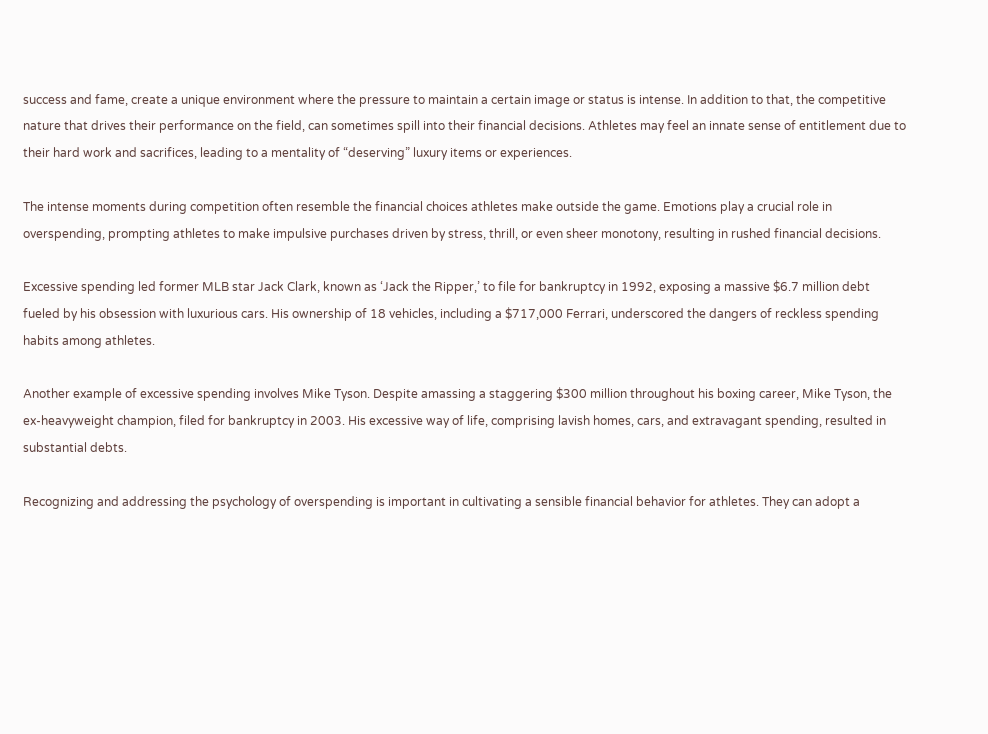success and fame, create a unique environment where the pressure to maintain a certain image or status is intense. In addition to that, the competitive nature that drives their performance on the field, can sometimes spill into their financial decisions. Athletes may feel an innate sense of entitlement due to their hard work and sacrifices, leading to a mentality of “deserving” luxury items or experiences.

The intense moments during competition often resemble the financial choices athletes make outside the game. Emotions play a crucial role in overspending, prompting athletes to make impulsive purchases driven by stress, thrill, or even sheer monotony, resulting in rushed financial decisions.

Excessive spending led former MLB star Jack Clark, known as ‘Jack the Ripper,’ to file for bankruptcy in 1992, exposing a massive $6.7 million debt fueled by his obsession with luxurious cars. His ownership of 18 vehicles, including a $717,000 Ferrari, underscored the dangers of reckless spending habits among athletes.

Another example of excessive spending involves Mike Tyson. Despite amassing a staggering $300 million throughout his boxing career, Mike Tyson, the ex-heavyweight champion, filed for bankruptcy in 2003. His excessive way of life, comprising lavish homes, cars, and extravagant spending, resulted in substantial debts.

Recognizing and addressing the psychology of overspending is important in cultivating a sensible financial behavior for athletes. They can adopt a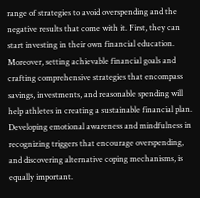range of strategies to avoid overspending and the negative results that come with it. First, they can start investing in their own financial education. Moreover, setting achievable financial goals and crafting comprehensive strategies that encompass savings, investments, and reasonable spending will help athletes in creating a sustainable financial plan. Developing emotional awareness and mindfulness in recognizing triggers that encourage overspending, and discovering alternative coping mechanisms, is equally important.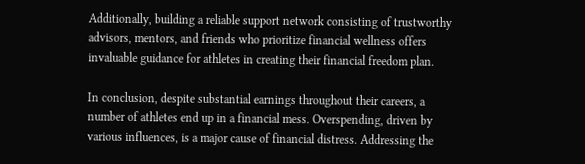Additionally, building a reliable support network consisting of trustworthy advisors, mentors, and friends who prioritize financial wellness offers invaluable guidance for athletes in creating their financial freedom plan.

In conclusion, despite substantial earnings throughout their careers, a number of athletes end up in a financial mess. Overspending, driven by various influences, is a major cause of financial distress. Addressing the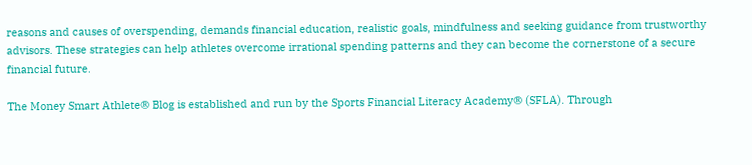reasons and causes of overspending, demands financial education, realistic goals, mindfulness and seeking guidance from trustworthy advisors. These strategies can help athletes overcome irrational spending patterns and they can become the cornerstone of a secure financial future.

The Money Smart Athlete® Blog is established and run by the Sports Financial Literacy Academy® (SFLA). Through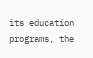its education programs, the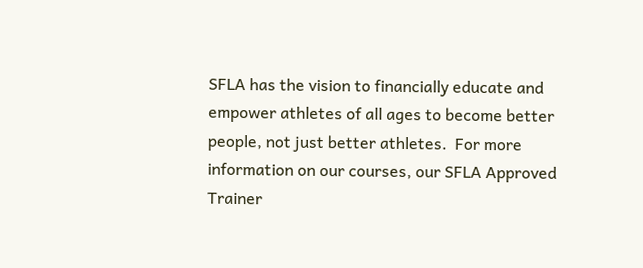SFLA has the vision to financially educate and empower athletes of all ages to become better people, not just better athletes.  For more information on our courses, our SFLA Approved Trainer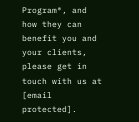Program®, and how they can benefit you and your clients, please get in touch with us at [email protected].